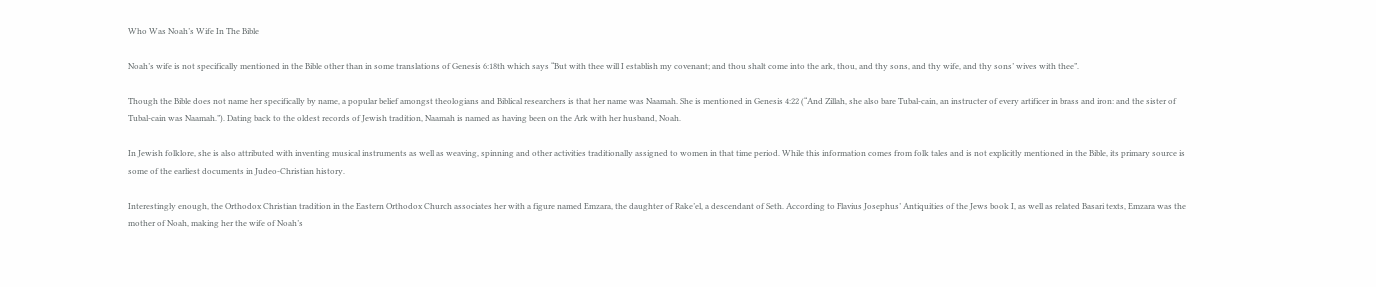Who Was Noah’s Wife In The Bible

Noah’s wife is not specifically mentioned in the Bible other than in some translations of Genesis 6:18th which says “But with thee will I establish my covenant; and thou shalt come into the ark, thou, and thy sons, and thy wife, and thy sons’ wives with thee”.

Though the Bible does not name her specifically by name, a popular belief amongst theologians and Biblical researchers is that her name was Naamah. She is mentioned in Genesis 4:22 (“And Zillah, she also bare Tubal-cain, an instructer of every artificer in brass and iron: and the sister of Tubal-cain was Naamah.”). Dating back to the oldest records of Jewish tradition, Naamah is named as having been on the Ark with her husband, Noah.

In Jewish folklore, she is also attributed with inventing musical instruments as well as weaving, spinning and other activities traditionally assigned to women in that time period. While this information comes from folk tales and is not explicitly mentioned in the Bible, its primary source is some of the earliest documents in Judeo-Christian history.

Interestingly enough, the Orthodox Christian tradition in the Eastern Orthodox Church associates her with a figure named Emzara, the daughter of Rake’el, a descendant of Seth. According to Flavius Josephus’ Antiquities of the Jews book I, as well as related Basari texts, Emzara was the mother of Noah, making her the wife of Noah’s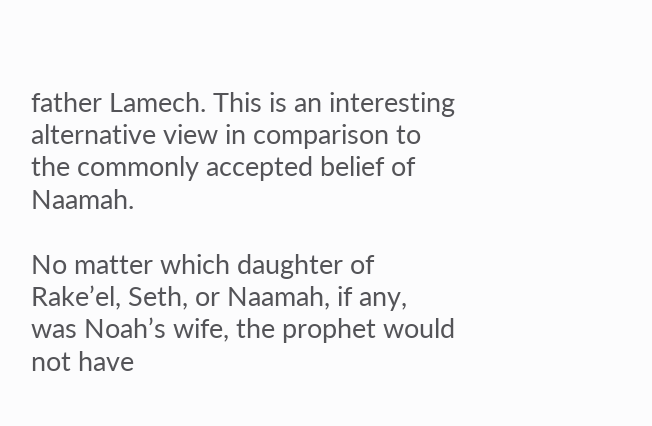father Lamech. This is an interesting alternative view in comparison to the commonly accepted belief of Naamah.

No matter which daughter of Rake’el, Seth, or Naamah, if any, was Noah’s wife, the prophet would not have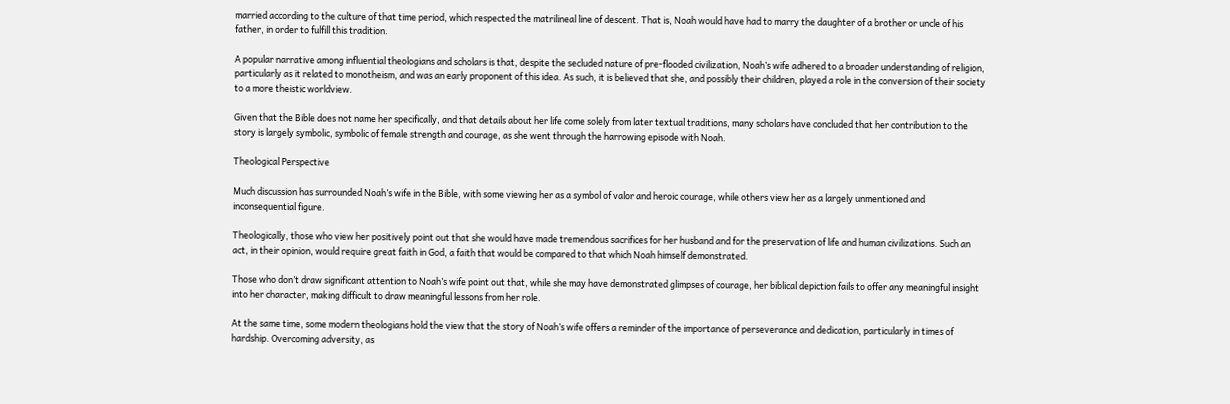married according to the culture of that time period, which respected the matrilineal line of descent. That is, Noah would have had to marry the daughter of a brother or uncle of his father, in order to fulfill this tradition.

A popular narrative among influential theologians and scholars is that, despite the secluded nature of pre-flooded civilization, Noah’s wife adhered to a broader understanding of religion, particularly as it related to monotheism, and was an early proponent of this idea. As such, it is believed that she, and possibly their children, played a role in the conversion of their society to a more theistic worldview.

Given that the Bible does not name her specifically, and that details about her life come solely from later textual traditions, many scholars have concluded that her contribution to the story is largely symbolic, symbolic of female strength and courage, as she went through the harrowing episode with Noah.

Theological Perspective

Much discussion has surrounded Noah’s wife in the Bible, with some viewing her as a symbol of valor and heroic courage, while others view her as a largely unmentioned and inconsequential figure.

Theologically, those who view her positively point out that she would have made tremendous sacrifices for her husband and for the preservation of life and human civilizations. Such an act, in their opinion, would require great faith in God, a faith that would be compared to that which Noah himself demonstrated.

Those who don’t draw significant attention to Noah’s wife point out that, while she may have demonstrated glimpses of courage, her biblical depiction fails to offer any meaningful insight into her character, making difficult to draw meaningful lessons from her role.

At the same time, some modern theologians hold the view that the story of Noah’s wife offers a reminder of the importance of perseverance and dedication, particularly in times of hardship. Overcoming adversity, as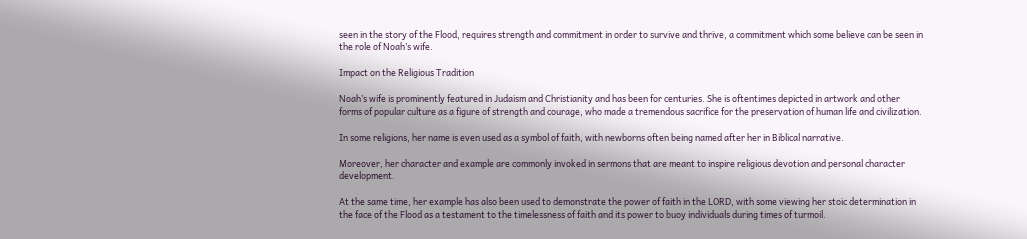seen in the story of the Flood, requires strength and commitment in order to survive and thrive, a commitment which some believe can be seen in the role of Noah’s wife.

Impact on the Religious Tradition

Noah’s wife is prominently featured in Judaism and Christianity and has been for centuries. She is oftentimes depicted in artwork and other forms of popular culture as a figure of strength and courage, who made a tremendous sacrifice for the preservation of human life and civilization.

In some religions, her name is even used as a symbol of faith, with newborns often being named after her in Biblical narrative.

Moreover, her character and example are commonly invoked in sermons that are meant to inspire religious devotion and personal character development.

At the same time, her example has also been used to demonstrate the power of faith in the LORD, with some viewing her stoic determination in the face of the Flood as a testament to the timelessness of faith and its power to buoy individuals during times of turmoil.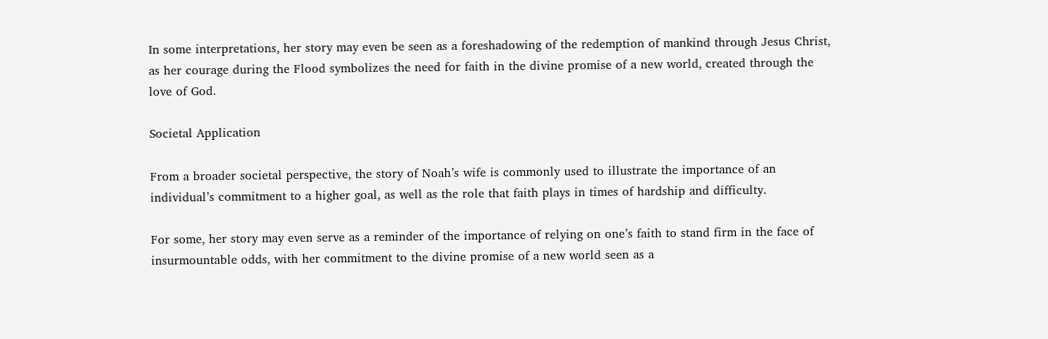In some interpretations, her story may even be seen as a foreshadowing of the redemption of mankind through Jesus Christ, as her courage during the Flood symbolizes the need for faith in the divine promise of a new world, created through the love of God.

Societal Application

From a broader societal perspective, the story of Noah’s wife is commonly used to illustrate the importance of an individual’s commitment to a higher goal, as well as the role that faith plays in times of hardship and difficulty.

For some, her story may even serve as a reminder of the importance of relying on one’s faith to stand firm in the face of insurmountable odds, with her commitment to the divine promise of a new world seen as a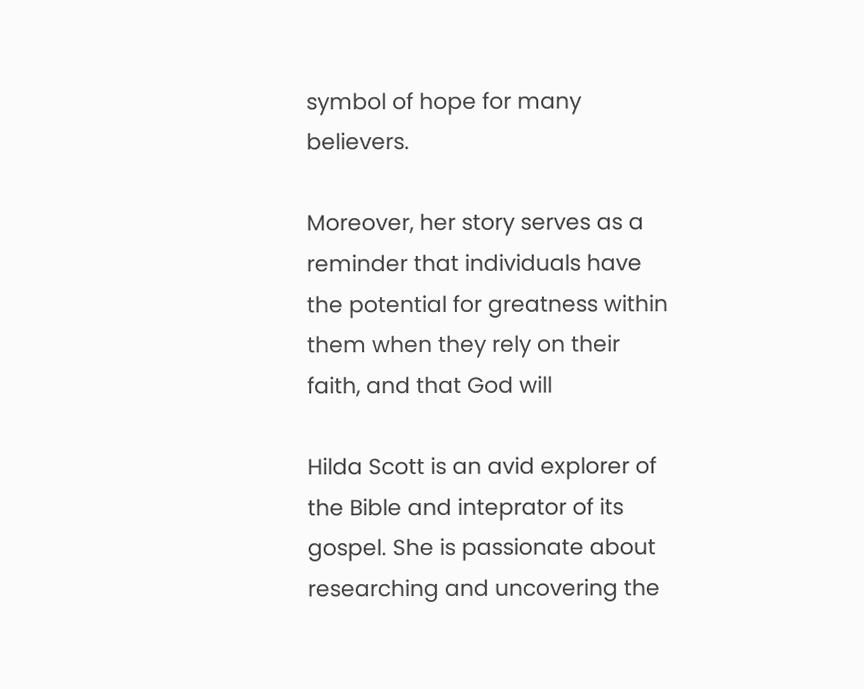symbol of hope for many believers.

Moreover, her story serves as a reminder that individuals have the potential for greatness within them when they rely on their faith, and that God will

Hilda Scott is an avid explorer of the Bible and inteprator of its gospel. She is passionate about researching and uncovering the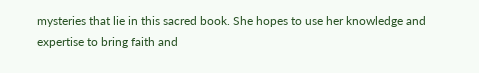mysteries that lie in this sacred book. She hopes to use her knowledge and expertise to bring faith and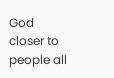God closer to people all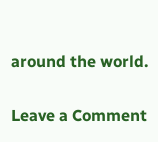around the world.

Leave a Comment